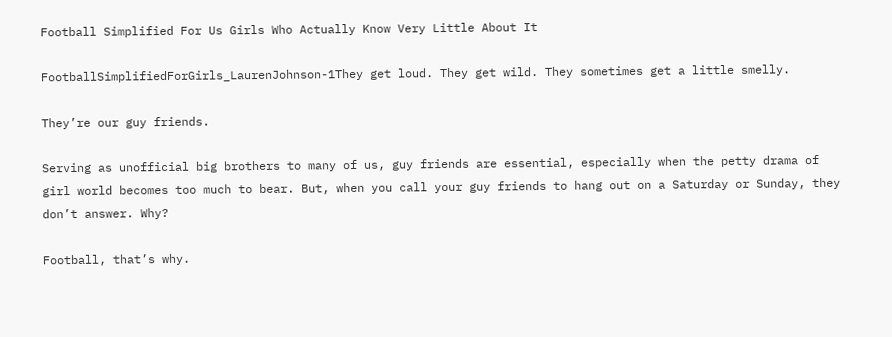Football Simplified For Us Girls Who Actually Know Very Little About It

FootballSimplifiedForGirls_LaurenJohnson-1They get loud. They get wild. They sometimes get a little smelly.

They’re our guy friends.

Serving as unofficial big brothers to many of us, guy friends are essential, especially when the petty drama of girl world becomes too much to bear. But, when you call your guy friends to hang out on a Saturday or Sunday, they don’t answer. Why?

Football, that’s why.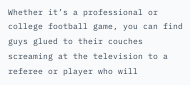Whether it’s a professional or college football game, you can find guys glued to their couches screaming at the television to a referee or player who will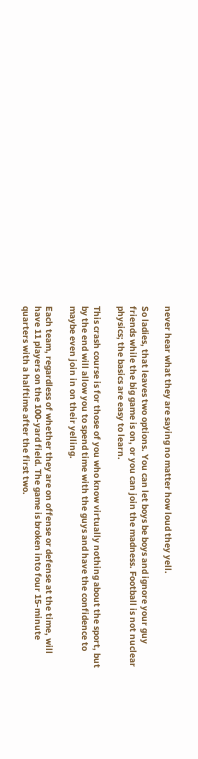never hear what they are saying no matter how loud they yell.

So ladies, that leaves two options. You can let boys be boys and ignore your guy friends while the big game is on, or you can join the madness. Football is not nuclear physics; the basics are easy to learn.

This crash course is for those of you who know virtually nothing about the sport, but by the end will allow you to spend time with the guys and have the confidence to maybe even join in on their yelling.

Each team, regardless of whether they are on offense or defense at the time, will have 11 players on the 100-yard field. The game is broken into four 15-minute quarters with a halftime after the first two.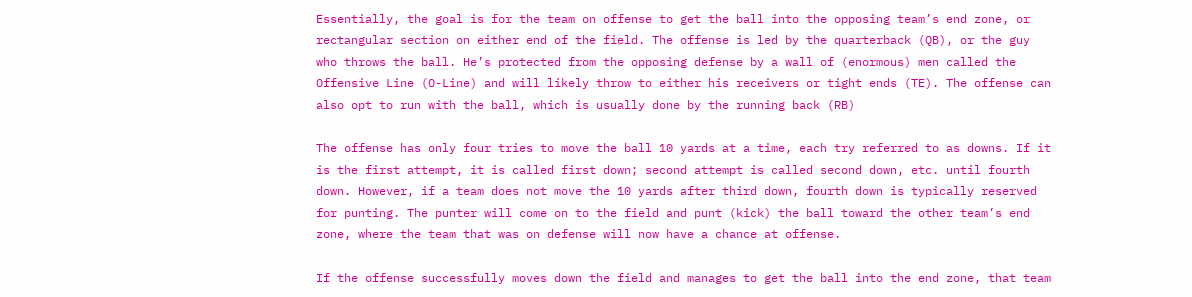Essentially, the goal is for the team on offense to get the ball into the opposing team’s end zone, or rectangular section on either end of the field. The offense is led by the quarterback (QB), or the guy who throws the ball. He’s protected from the opposing defense by a wall of (enormous) men called the Offensive Line (O-Line) and will likely throw to either his receivers or tight ends (TE). The offense can also opt to run with the ball, which is usually done by the running back (RB)

The offense has only four tries to move the ball 10 yards at a time, each try referred to as downs. If it is the first attempt, it is called first down; second attempt is called second down, etc. until fourth down. However, if a team does not move the 10 yards after third down, fourth down is typically reserved for punting. The punter will come on to the field and punt (kick) the ball toward the other team’s end zone, where the team that was on defense will now have a chance at offense.

If the offense successfully moves down the field and manages to get the ball into the end zone, that team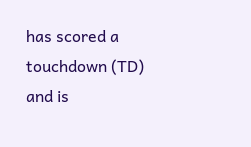has scored a touchdown (TD) and is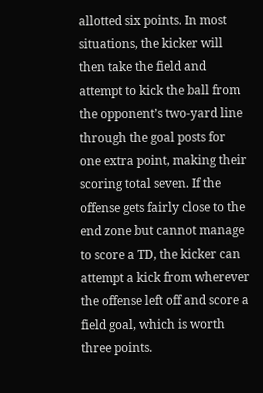allotted six points. In most situations, the kicker will then take the field and attempt to kick the ball from the opponent’s two-yard line through the goal posts for one extra point, making their scoring total seven. If the offense gets fairly close to the end zone but cannot manage to score a TD, the kicker can attempt a kick from wherever the offense left off and score a field goal, which is worth three points.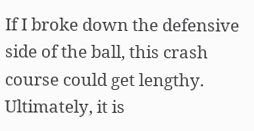If I broke down the defensive side of the ball, this crash course could get lengthy. Ultimately, it is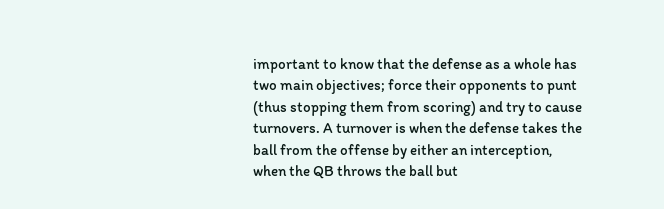important to know that the defense as a whole has two main objectives; force their opponents to punt (thus stopping them from scoring) and try to cause turnovers. A turnover is when the defense takes the ball from the offense by either an interception, when the QB throws the ball but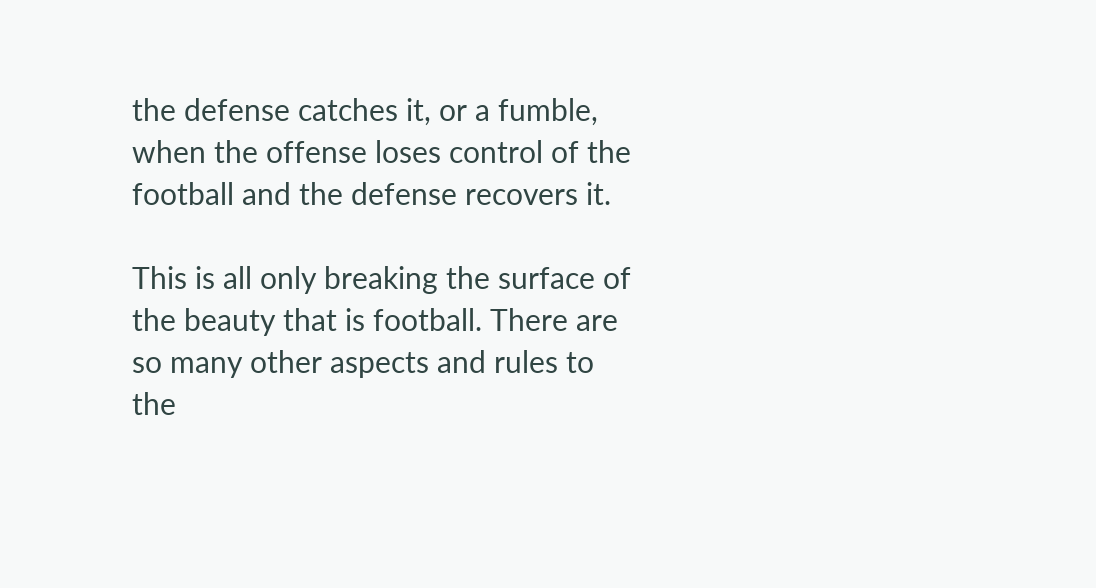the defense catches it, or a fumble, when the offense loses control of the football and the defense recovers it.

This is all only breaking the surface of the beauty that is football. There are so many other aspects and rules to the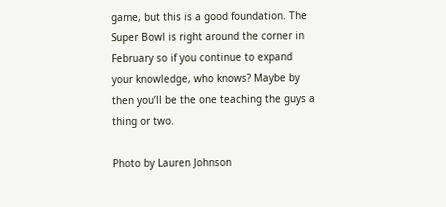game, but this is a good foundation. The Super Bowl is right around the corner in February so if you continue to expand your knowledge, who knows? Maybe by then you’ll be the one teaching the guys a thing or two.

Photo by Lauren Johnson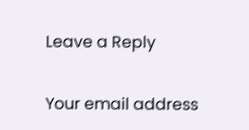Leave a Reply

Your email address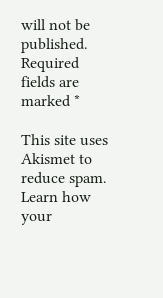will not be published. Required fields are marked *

This site uses Akismet to reduce spam. Learn how your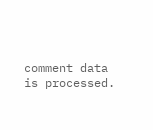comment data is processed.